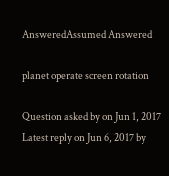AnsweredAssumed Answered

planet operate screen rotation

Question asked by on Jun 1, 2017
Latest reply on Jun 6, 2017 by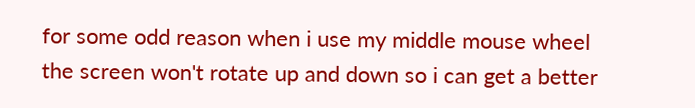for some odd reason when i use my middle mouse wheel the screen won't rotate up and down so i can get a better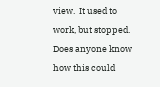view.  It used to work, but stopped.  Does anyone know how this could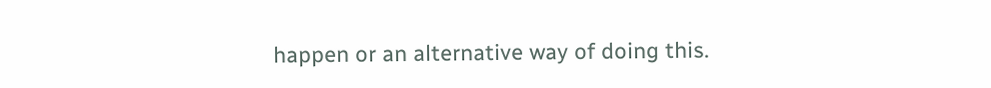happen or an alternative way of doing this.